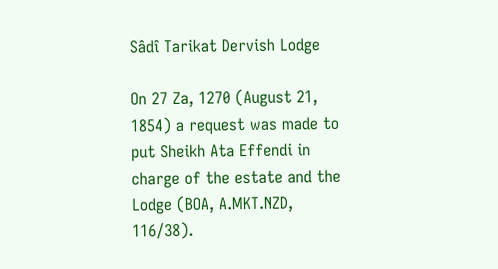Sâdî Tarikat Dervish Lodge

On 27 Za, 1270 (August 21, 1854) a request was made to put Sheikh Ata Effendi in charge of the estate and the Lodge (BOA, A.MKT.NZD, 116/38).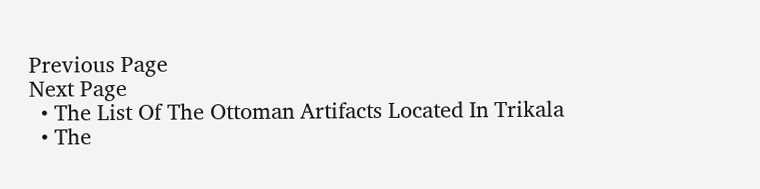Previous Page
Next Page
  • The List Of The Ottoman Artifacts Located In Trikala
  • The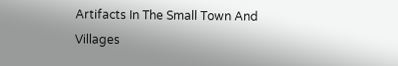Artifacts In The Small Town And Villages